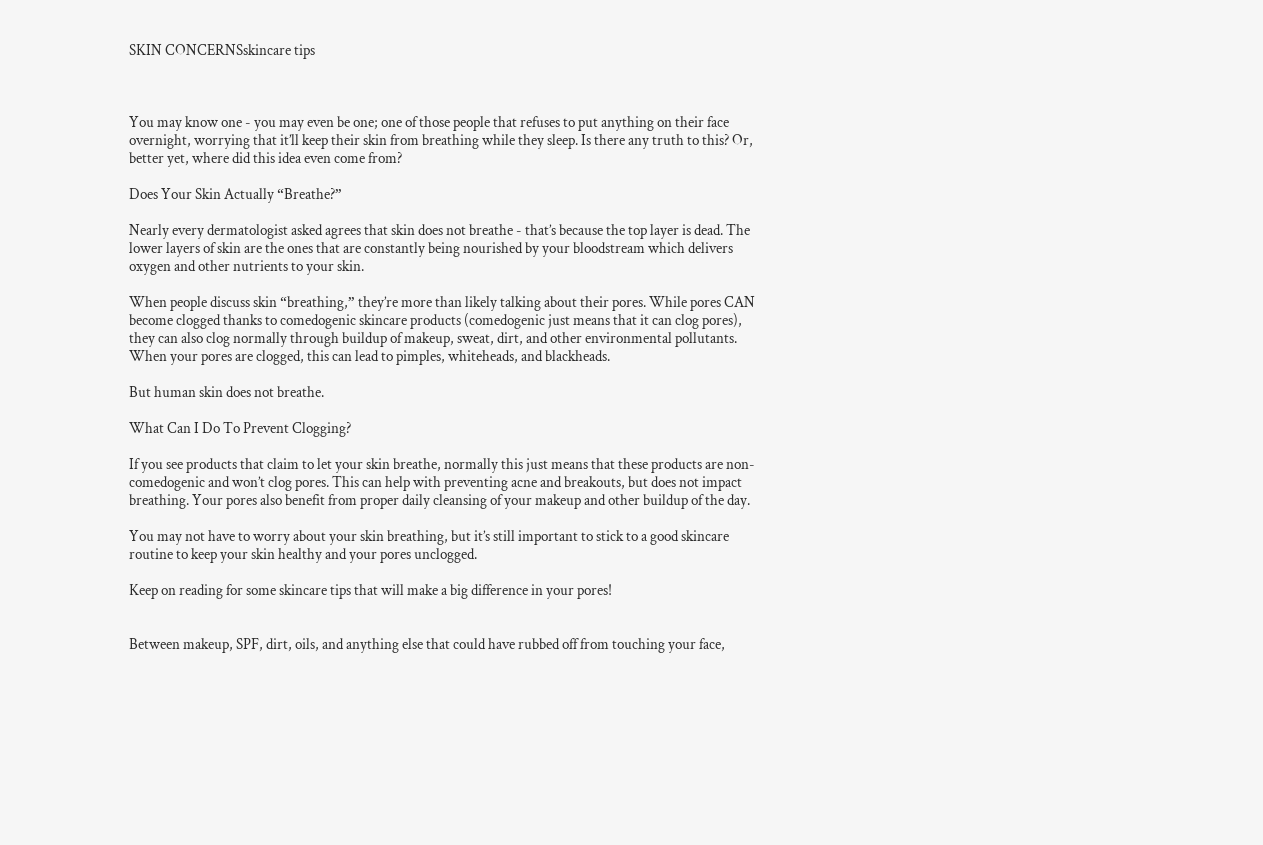SKIN CONCERNSskincare tips



You may know one - you may even be one; one of those people that refuses to put anything on their face overnight, worrying that it’ll keep their skin from breathing while they sleep. Is there any truth to this? Or, better yet, where did this idea even come from?

Does Your Skin Actually “Breathe?”

Nearly every dermatologist asked agrees that skin does not breathe - that’s because the top layer is dead. The lower layers of skin are the ones that are constantly being nourished by your bloodstream which delivers oxygen and other nutrients to your skin.

When people discuss skin “breathing,” they’re more than likely talking about their pores. While pores CAN become clogged thanks to comedogenic skincare products (comedogenic just means that it can clog pores), they can also clog normally through buildup of makeup, sweat, dirt, and other environmental pollutants. When your pores are clogged, this can lead to pimples, whiteheads, and blackheads.

But human skin does not breathe.

What Can I Do To Prevent Clogging?

If you see products that claim to let your skin breathe, normally this just means that these products are non-comedogenic and won’t clog pores. This can help with preventing acne and breakouts, but does not impact breathing. Your pores also benefit from proper daily cleansing of your makeup and other buildup of the day.

You may not have to worry about your skin breathing, but it’s still important to stick to a good skincare routine to keep your skin healthy and your pores unclogged.

Keep on reading for some skincare tips that will make a big difference in your pores!


Between makeup, SPF, dirt, oils, and anything else that could have rubbed off from touching your face,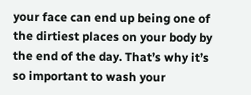your face can end up being one of the dirtiest places on your body by the end of the day. That’s why it’s so important to wash your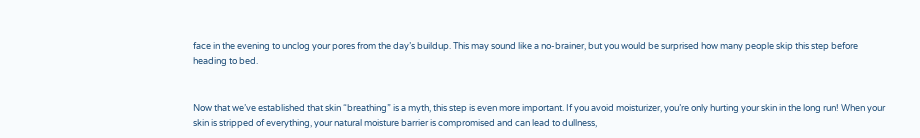face in the evening to unclog your pores from the day’s buildup. This may sound like a no-brainer, but you would be surprised how many people skip this step before heading to bed.


Now that we’ve established that skin “breathing” is a myth, this step is even more important. If you avoid moisturizer, you’re only hurting your skin in the long run! When your skin is stripped of everything, your natural moisture barrier is compromised and can lead to dullness,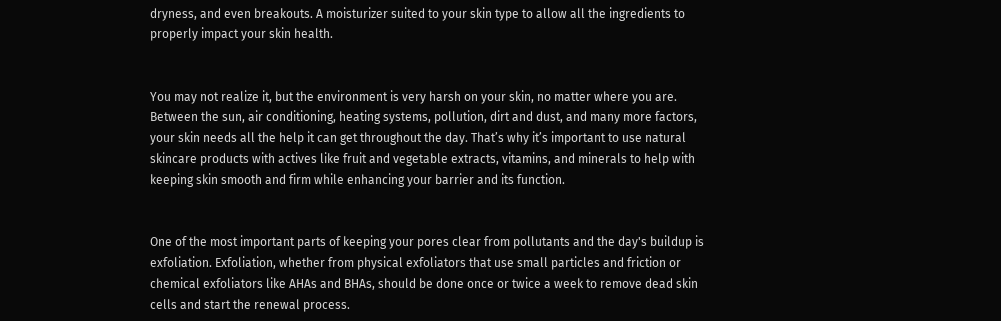dryness, and even breakouts. A moisturizer suited to your skin type to allow all the ingredients to properly impact your skin health.


You may not realize it, but the environment is very harsh on your skin, no matter where you are. Between the sun, air conditioning, heating systems, pollution, dirt and dust, and many more factors, your skin needs all the help it can get throughout the day. That’s why it’s important to use natural skincare products with actives like fruit and vegetable extracts, vitamins, and minerals to help with keeping skin smooth and firm while enhancing your barrier and its function.


One of the most important parts of keeping your pores clear from pollutants and the day's buildup is exfoliation. Exfoliation, whether from physical exfoliators that use small particles and friction or chemical exfoliators like AHAs and BHAs, should be done once or twice a week to remove dead skin cells and start the renewal process.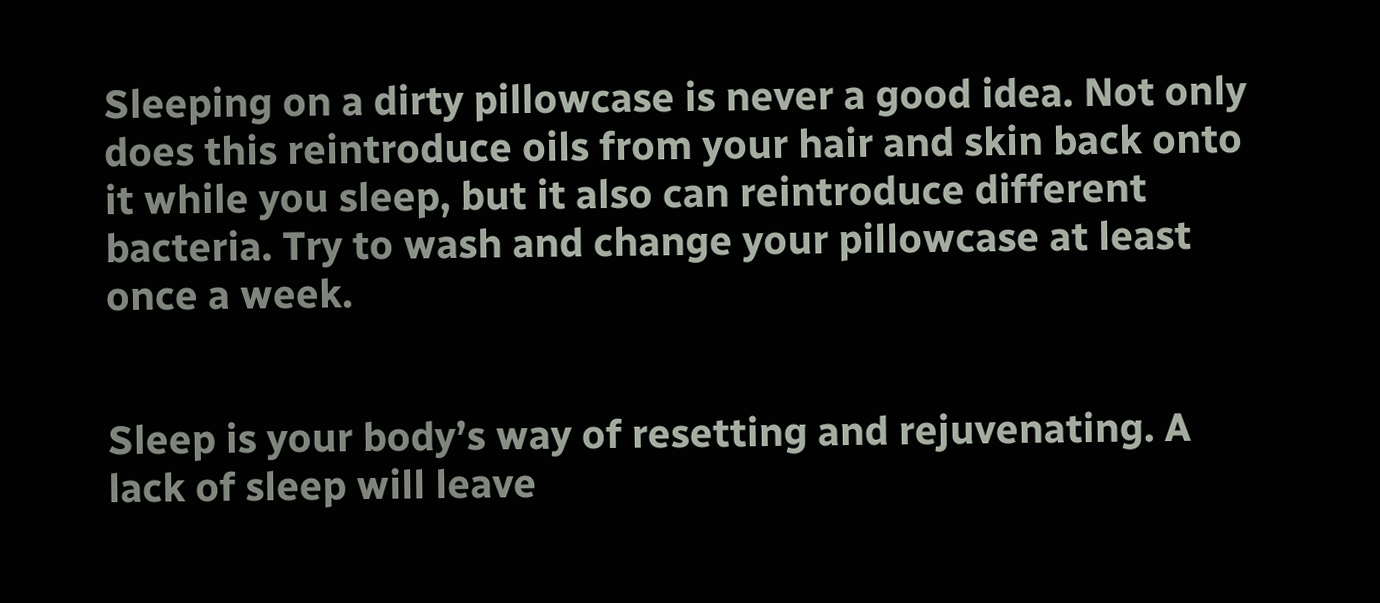Sleeping on a dirty pillowcase is never a good idea. Not only does this reintroduce oils from your hair and skin back onto it while you sleep, but it also can reintroduce different bacteria. Try to wash and change your pillowcase at least once a week.


Sleep is your body’s way of resetting and rejuvenating. A lack of sleep will leave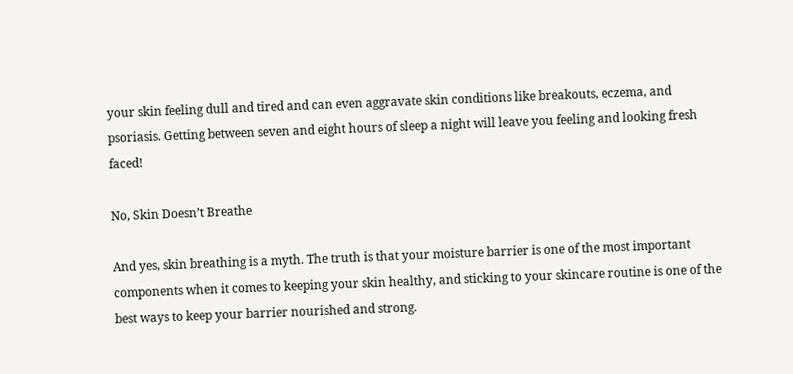your skin feeling dull and tired and can even aggravate skin conditions like breakouts, eczema, and psoriasis. Getting between seven and eight hours of sleep a night will leave you feeling and looking fresh faced!

No, Skin Doesn’t Breathe

And yes, skin breathing is a myth. The truth is that your moisture barrier is one of the most important components when it comes to keeping your skin healthy, and sticking to your skincare routine is one of the best ways to keep your barrier nourished and strong.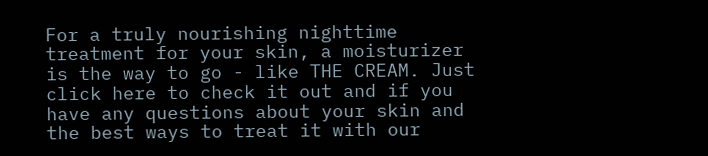For a truly nourishing nighttime treatment for your skin, a moisturizer is the way to go - like THE CREAM. Just click here to check it out and if you have any questions about your skin and the best ways to treat it with our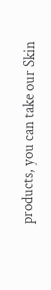products, you can take our Skin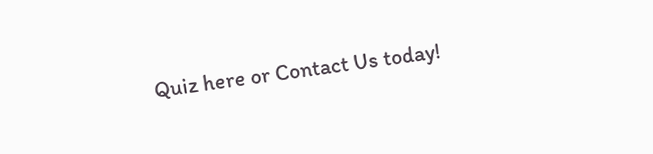Quiz here or Contact Us today!